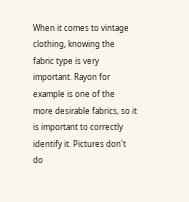When it comes to vintage clothing, knowing the fabric type is very important. Rayon for example is one of the
more desirable fabrics, so it is important to correctly identify it. Pictures don't do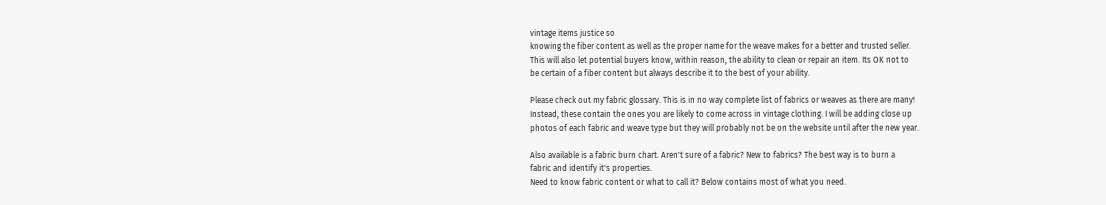vintage items justice so
knowing the fiber content as well as the proper name for the weave makes for a better and trusted seller.
This will also let potential buyers know, within reason, the ability to clean or repair an item. Its OK not to
be certain of a fiber content but always describe it to the best of your ability.

Please check out my fabric glossary. This is in no way complete list of fabrics or weaves as there are many!
Instead, these contain the ones you are likely to come across in vintage clothing. I will be adding close up
photos of each fabric and weave type but they will probably not be on the website until after the new year.

Also available is a fabric burn chart. Aren't sure of a fabric? New to fabrics? The best way is to burn a
fabric and identify it's properties.
Need to know fabric content or what to call it? Below contains most of what you need.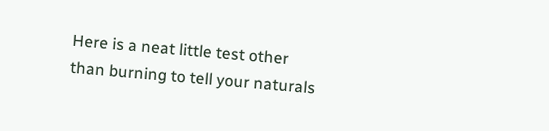Here is a neat little test other than burning to tell your naturals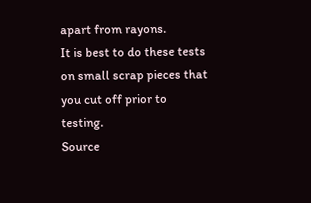apart from rayons.
It is best to do these tests on small scrap pieces that you cut off prior to testing.
Source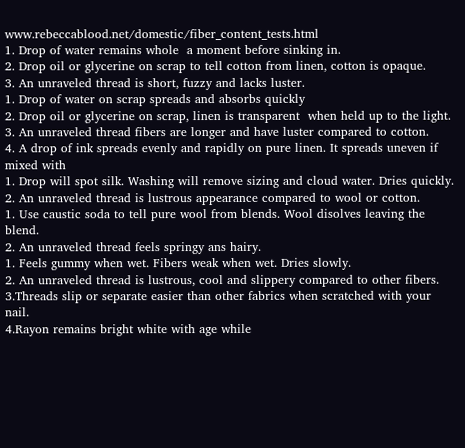www.rebeccablood.net/domestic/fiber_content_tests.html
1. Drop of water remains whole  a moment before sinking in.
2. Drop oil or glycerine on scrap to tell cotton from linen, cotton is opaque.
3. An unraveled thread is short, fuzzy and lacks luster.
1. Drop of water on scrap spreads and absorbs quickly
2. Drop oil or glycerine on scrap, linen is transparent  when held up to the light.
3. An unraveled thread fibers are longer and have luster compared to cotton.
4. A drop of ink spreads evenly and rapidly on pure linen. It spreads uneven if mixed with
1. Drop will spot silk. Washing will remove sizing and cloud water. Dries quickly.
2. An unraveled thread is lustrous appearance compared to wool or cotton.
1. Use caustic soda to tell pure wool from blends. Wool disolves leaving the blend.
2. An unraveled thread feels springy ans hairy.
1. Feels gummy when wet. Fibers weak when wet. Dries slowly.
2. An unraveled thread is lustrous, cool and slippery compared to other fibers.
3.Threads slip or separate easier than other fabrics when scratched with your nail.
4.Rayon remains bright white with age while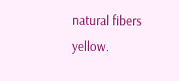natural fibers yellow.